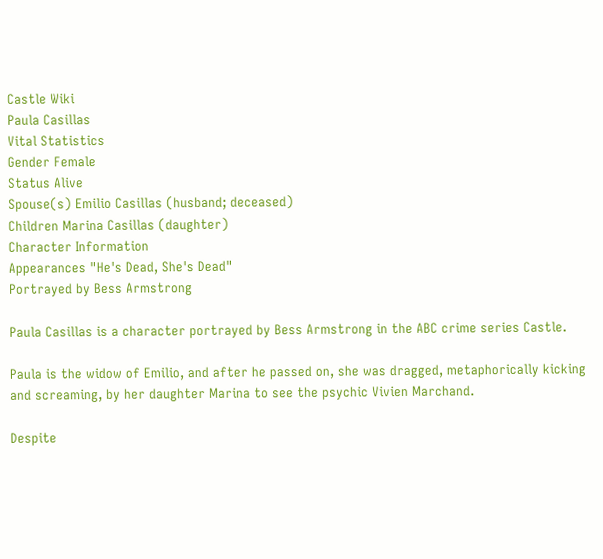Castle Wiki
Paula Casillas
Vital Statistics
Gender Female
Status Alive
Spouse(s) Emilio Casillas (husband; deceased)
Children Marina Casillas (daughter)
Character Information
Appearances "He's Dead, She's Dead"
Portrayed by Bess Armstrong

Paula Casillas is a character portrayed by Bess Armstrong in the ABC crime series Castle.

Paula is the widow of Emilio, and after he passed on, she was dragged, metaphorically kicking and screaming, by her daughter Marina to see the psychic Vivien Marchand.

Despite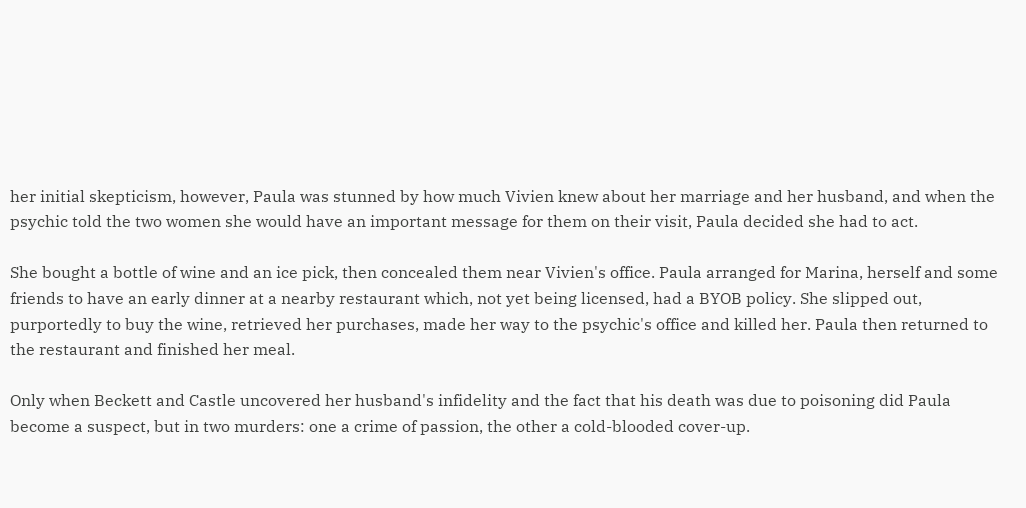her initial skepticism, however, Paula was stunned by how much Vivien knew about her marriage and her husband, and when the psychic told the two women she would have an important message for them on their visit, Paula decided she had to act.

She bought a bottle of wine and an ice pick, then concealed them near Vivien's office. Paula arranged for Marina, herself and some friends to have an early dinner at a nearby restaurant which, not yet being licensed, had a BYOB policy. She slipped out, purportedly to buy the wine, retrieved her purchases, made her way to the psychic's office and killed her. Paula then returned to the restaurant and finished her meal.

Only when Beckett and Castle uncovered her husband's infidelity and the fact that his death was due to poisoning did Paula become a suspect, but in two murders: one a crime of passion, the other a cold-blooded cover-up.